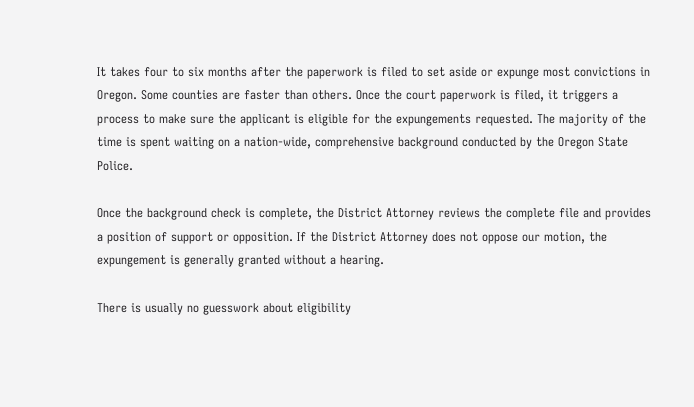It takes four to six months after the paperwork is filed to set aside or expunge most convictions in Oregon. Some counties are faster than others. Once the court paperwork is filed, it triggers a process to make sure the applicant is eligible for the expungements requested. The majority of the time is spent waiting on a nation-wide, comprehensive background conducted by the Oregon State Police.

Once the background check is complete, the District Attorney reviews the complete file and provides a position of support or opposition. If the District Attorney does not oppose our motion, the expungement is generally granted without a hearing.

There is usually no guesswork about eligibility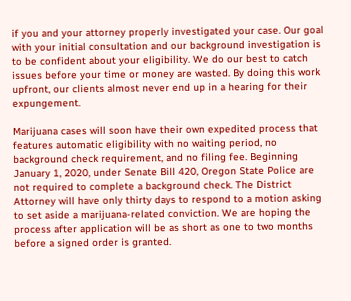if you and your attorney properly investigated your case. Our goal with your initial consultation and our background investigation is to be confident about your eligibility. We do our best to catch issues before your time or money are wasted. By doing this work upfront, our clients almost never end up in a hearing for their expungement.

Marijuana cases will soon have their own expedited process that features automatic eligibility with no waiting period, no background check requirement, and no filing fee. Beginning January 1, 2020, under Senate Bill 420, Oregon State Police are not required to complete a background check. The District Attorney will have only thirty days to respond to a motion asking to set aside a marijuana-related conviction. We are hoping the process after application will be as short as one to two months before a signed order is granted.